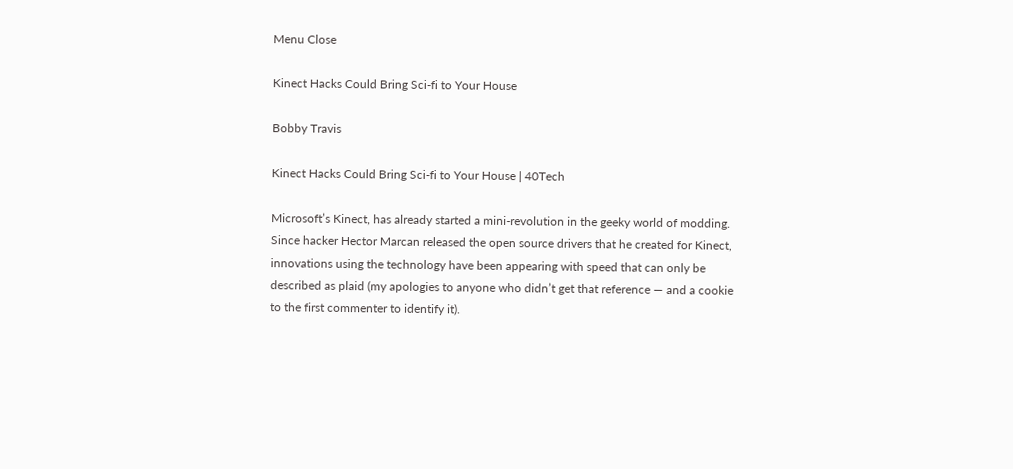Menu Close

Kinect Hacks Could Bring Sci-fi to Your House

Bobby Travis

Kinect Hacks Could Bring Sci-fi to Your House | 40Tech

Microsoft’s Kinect, has already started a mini-revolution in the geeky world of modding. Since hacker Hector Marcan released the open source drivers that he created for Kinect, innovations using the technology have been appearing with speed that can only be described as plaid (my apologies to anyone who didn’t get that reference — and a cookie to the first commenter to identify it).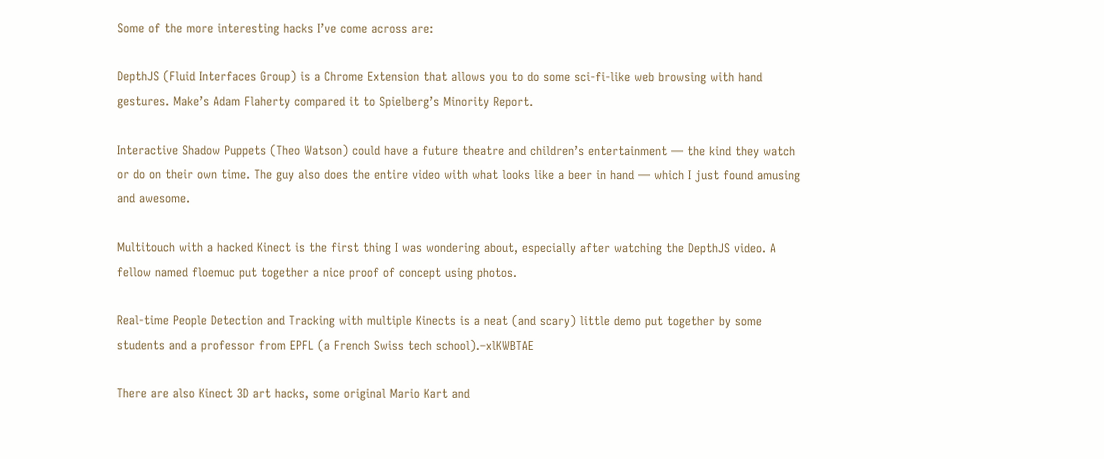Some of the more interesting hacks I’ve come across are:

DepthJS (Fluid Interfaces Group) is a Chrome Extension that allows you to do some sci-fi-like web browsing with hand gestures. Make’s Adam Flaherty compared it to Spielberg’s Minority Report.

Interactive Shadow Puppets (Theo Watson) could have a future theatre and children’s entertainment — the kind they watch or do on their own time. The guy also does the entire video with what looks like a beer in hand — which I just found amusing and awesome.

Multitouch with a hacked Kinect is the first thing I was wondering about, especially after watching the DepthJS video. A fellow named floemuc put together a nice proof of concept using photos.

Real-time People Detection and Tracking with multiple Kinects is a neat (and scary) little demo put together by some students and a professor from EPFL (a French Swiss tech school).–xlKWBTAE

There are also Kinect 3D art hacks, some original Mario Kart and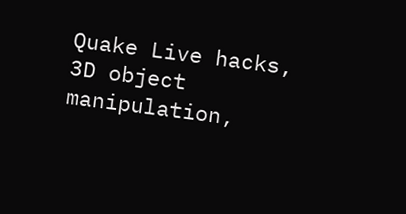Quake Live hacks, 3D object manipulation,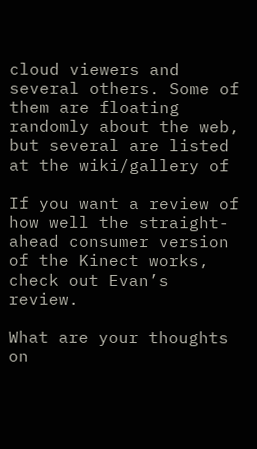cloud viewers and several others. Some of them are floating randomly about the web, but several are listed at the wiki/gallery of

If you want a review of how well the straight-ahead consumer version of the Kinect works, check out Evan’s review.

What are your thoughts on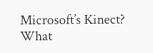Microsoft’s Kinect? What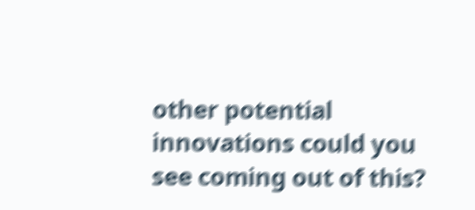other potential innovations could you see coming out of this?